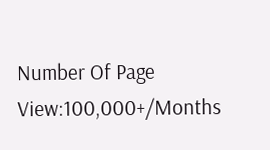Number Of Page View:100,000+/Months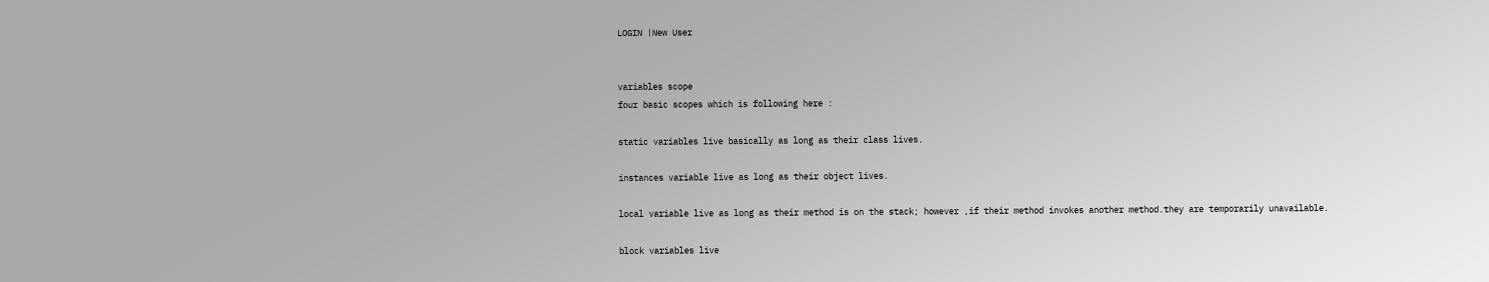LOGIN |New User


variables scope
four basic scopes which is following here :

static variables live basically as long as their class lives.

instances variable live as long as their object lives.

local variable live as long as their method is on the stack; however ,if their method invokes another method.they are temporarily unavailable.

block variables live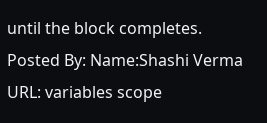until the block completes.
Posted By: Name:Shashi Verma URL: variables scope